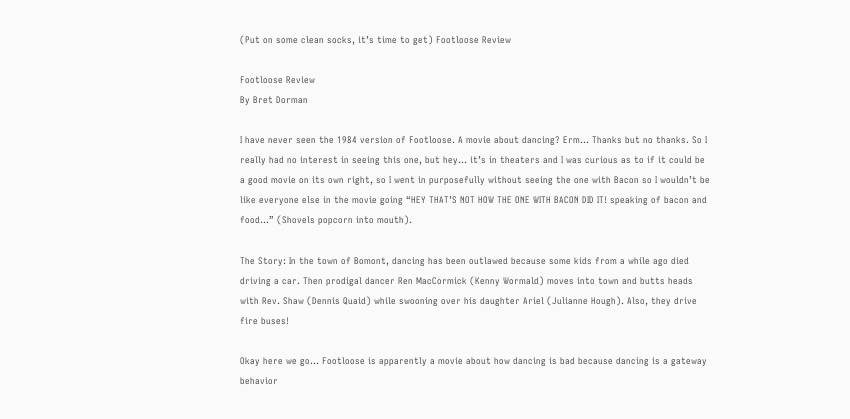(Put on some clean socks, it’s time to get) Footloose Review

Footloose Review
By Bret Dorman

I have never seen the 1984 version of Footloose. A movie about dancing? Erm… Thanks but no thanks. So I really had no interest in seeing this one, but hey… it’s in theaters and I was curious as to if it could be a good movie on its own right, so I went in purposefully without seeing the one with Bacon so I wouldn’t be like everyone else in the movie going “HEY THAT’S NOT HOW THE ONE WITH BACON DID IT! speaking of bacon and food…” (Shovels popcorn into mouth).

The Story: In the town of Bomont, dancing has been outlawed because some kids from a while ago died driving a car. Then prodigal dancer Ren MacCormick (Kenny Wormald) moves into town and butts heads with Rev. Shaw (Dennis Quaid) while swooning over his daughter Ariel (Julianne Hough). Also, they drive fire buses!

Okay here we go… Footloose is apparently a movie about how dancing is bad because dancing is a gateway behavior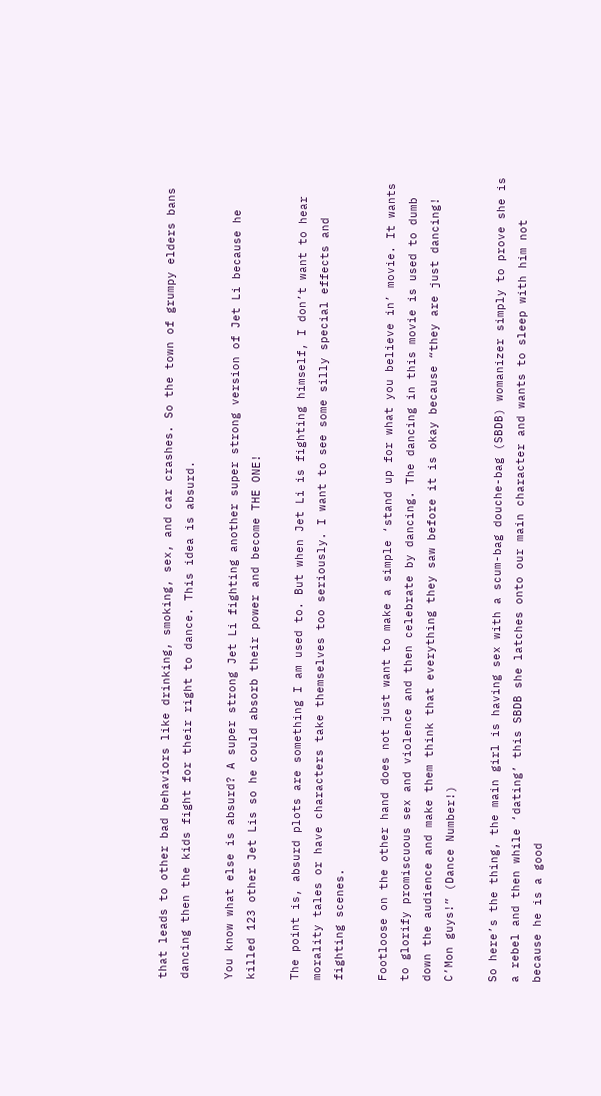that leads to other bad behaviors like drinking, smoking, sex, and car crashes. So the town of grumpy elders bans dancing then the kids fight for their right to dance. This idea is absurd.

You know what else is absurd? A super strong Jet Li fighting another super strong version of Jet Li because he killed 123 other Jet Lis so he could absorb their power and become THE ONE!

The point is, absurd plots are something I am used to. But when Jet Li is fighting himself, I don’t want to hear morality tales or have characters take themselves too seriously. I want to see some silly special effects and fighting scenes.

Footloose on the other hand does not just want to make a simple ‘stand up for what you believe in’ movie. It wants to glorify promiscuous sex and violence and then celebrate by dancing. The dancing in this movie is used to dumb down the audience and make them think that everything they saw before it is okay because “they are just dancing! C’Mon guys!” (Dance Number!)

So here’s the thing, the main girl is having sex with a scum-bag douche-bag (SBDB) womanizer simply to prove she is a rebel and then while ‘dating’ this SBDB she latches onto our main character and wants to sleep with him not because he is a good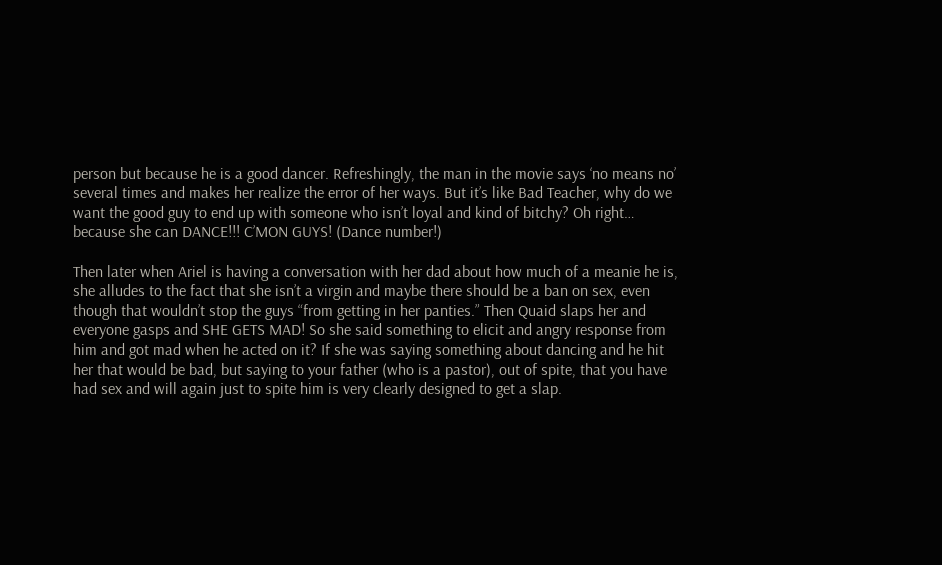person but because he is a good dancer. Refreshingly, the man in the movie says ‘no means no’ several times and makes her realize the error of her ways. But it’s like Bad Teacher, why do we want the good guy to end up with someone who isn’t loyal and kind of bitchy? Oh right… because she can DANCE!!! C’MON GUYS! (Dance number!)

Then later when Ariel is having a conversation with her dad about how much of a meanie he is, she alludes to the fact that she isn’t a virgin and maybe there should be a ban on sex, even though that wouldn’t stop the guys “from getting in her panties.” Then Quaid slaps her and everyone gasps and SHE GETS MAD! So she said something to elicit and angry response from him and got mad when he acted on it? If she was saying something about dancing and he hit her that would be bad, but saying to your father (who is a pastor), out of spite, that you have had sex and will again just to spite him is very clearly designed to get a slap.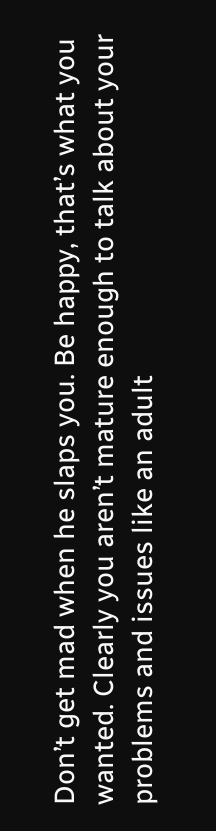Don’t get mad when he slaps you. Be happy, that’s what you wanted. Clearly you aren’t mature enough to talk about your problems and issues like an adult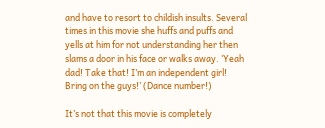and have to resort to childish insults. Several times in this movie she huffs and puffs and yells at him for not understanding her then slams a door in his face or walks away. ‘Yeah dad! Take that! I’m an independent girl! Bring on the guys!’ (Dance number!)

It’s not that this movie is completely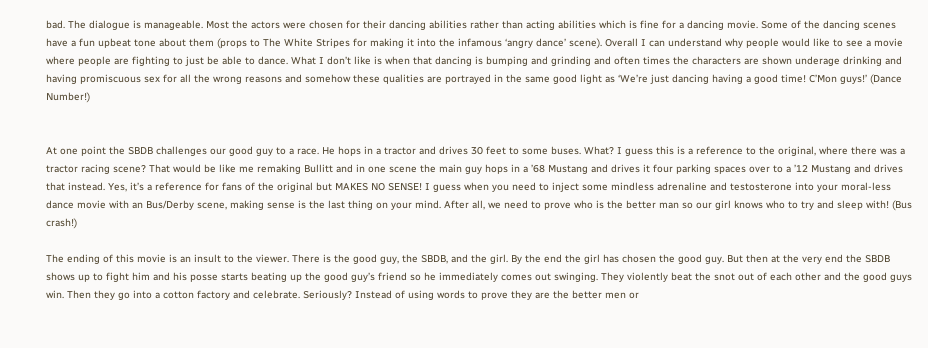bad. The dialogue is manageable. Most the actors were chosen for their dancing abilities rather than acting abilities which is fine for a dancing movie. Some of the dancing scenes have a fun upbeat tone about them (props to The White Stripes for making it into the infamous ‘angry dance’ scene). Overall I can understand why people would like to see a movie where people are fighting to just be able to dance. What I don’t like is when that dancing is bumping and grinding and often times the characters are shown underage drinking and having promiscuous sex for all the wrong reasons and somehow these qualities are portrayed in the same good light as ‘We’re just dancing having a good time! C’Mon guys!’ (Dance Number!)


At one point the SBDB challenges our good guy to a race. He hops in a tractor and drives 30 feet to some buses. What? I guess this is a reference to the original, where there was a tractor racing scene? That would be like me remaking Bullitt and in one scene the main guy hops in a ’68 Mustang and drives it four parking spaces over to a ’12 Mustang and drives that instead. Yes, it’s a reference for fans of the original but MAKES NO SENSE! I guess when you need to inject some mindless adrenaline and testosterone into your moral-less dance movie with an Bus/Derby scene, making sense is the last thing on your mind. After all, we need to prove who is the better man so our girl knows who to try and sleep with! (Bus crash!)

The ending of this movie is an insult to the viewer. There is the good guy, the SBDB, and the girl. By the end the girl has chosen the good guy. But then at the very end the SBDB shows up to fight him and his posse starts beating up the good guy’s friend so he immediately comes out swinging. They violently beat the snot out of each other and the good guys win. Then they go into a cotton factory and celebrate. Seriously? Instead of using words to prove they are the better men or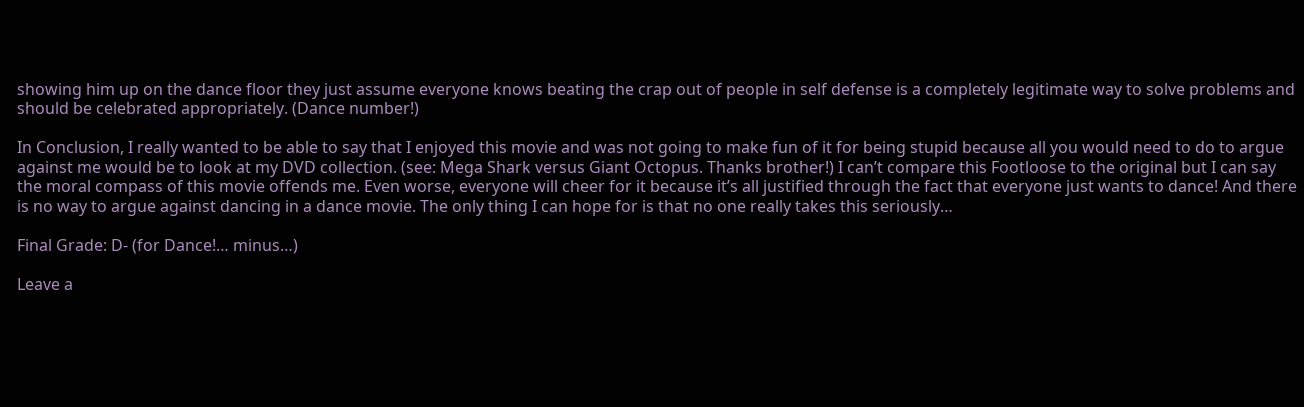showing him up on the dance floor they just assume everyone knows beating the crap out of people in self defense is a completely legitimate way to solve problems and should be celebrated appropriately. (Dance number!)

In Conclusion, I really wanted to be able to say that I enjoyed this movie and was not going to make fun of it for being stupid because all you would need to do to argue against me would be to look at my DVD collection. (see: Mega Shark versus Giant Octopus. Thanks brother!) I can’t compare this Footloose to the original but I can say the moral compass of this movie offends me. Even worse, everyone will cheer for it because it’s all justified through the fact that everyone just wants to dance! And there is no way to argue against dancing in a dance movie. The only thing I can hope for is that no one really takes this seriously…

Final Grade: D- (for Dance!… minus…)

Leave a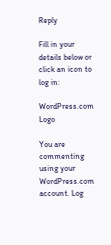Reply

Fill in your details below or click an icon to log in:

WordPress.com Logo

You are commenting using your WordPress.com account. Log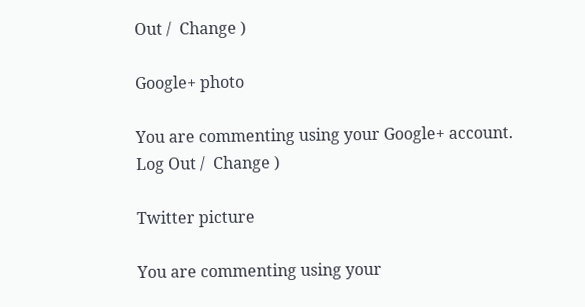Out /  Change )

Google+ photo

You are commenting using your Google+ account. Log Out /  Change )

Twitter picture

You are commenting using your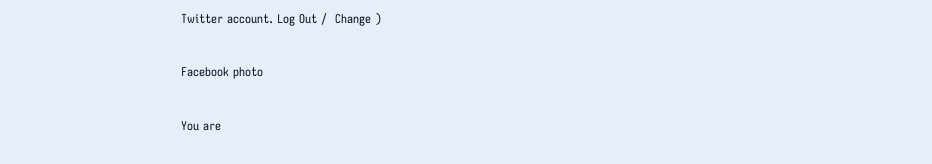Twitter account. Log Out /  Change )

Facebook photo

You are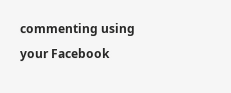commenting using your Facebook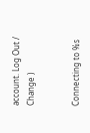account. Log Out /  Change )


Connecting to %s